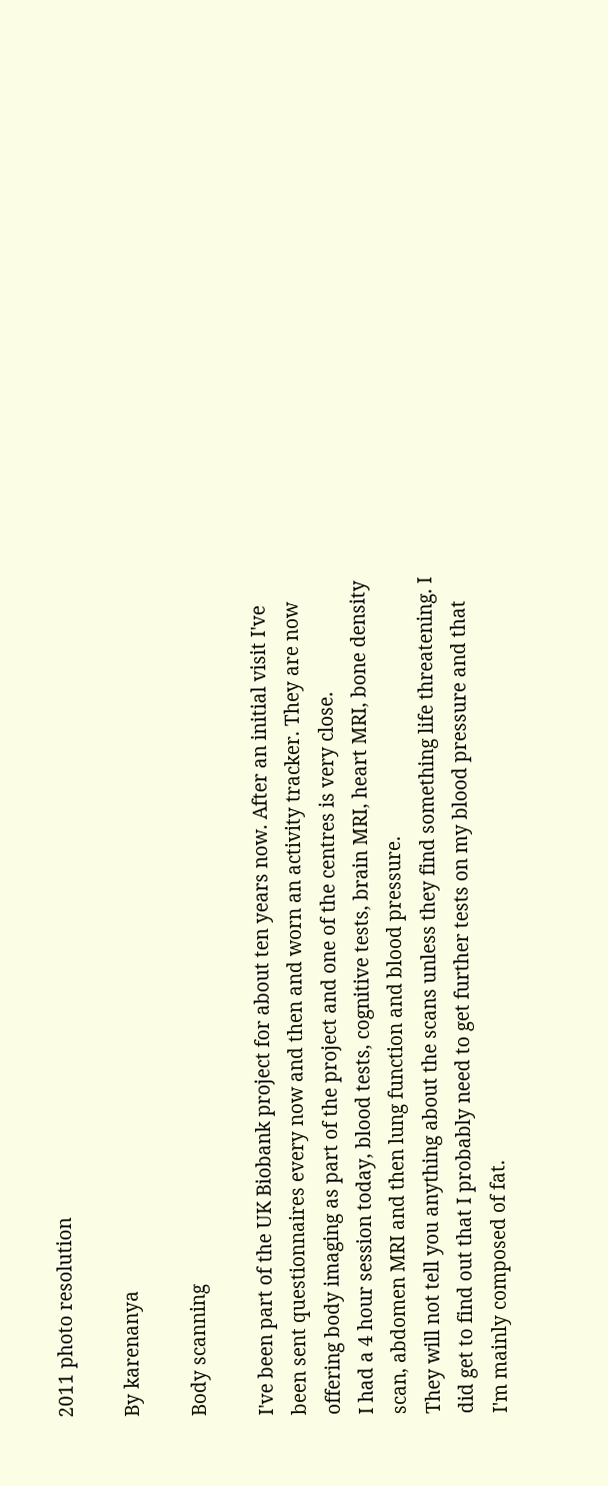2011 photo resolution

By karenanya

Body scanning

I've been part of the UK Biobank project for about ten years now. After an initial visit I've been sent questionnaires every now and then and worn an activity tracker. They are now offering body imaging as part of the project and one of the centres is very close.
I had a 4 hour session today, blood tests, cognitive tests, brain MRI, heart MRI, bone density scan, abdomen MRI and then lung function and blood pressure.
They will not tell you anything about the scans unless they find something life threatening. I did get to find out that I probably need to get further tests on my blood pressure and that I'm mainly composed of fat.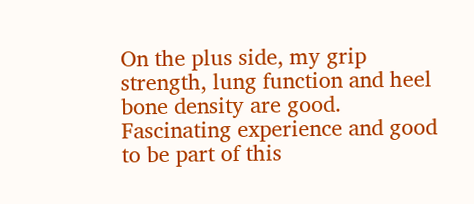On the plus side, my grip strength, lung function and heel bone density are good.
Fascinating experience and good to be part of this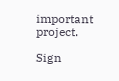important project.

Sign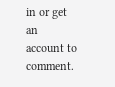in or get an account to comment.